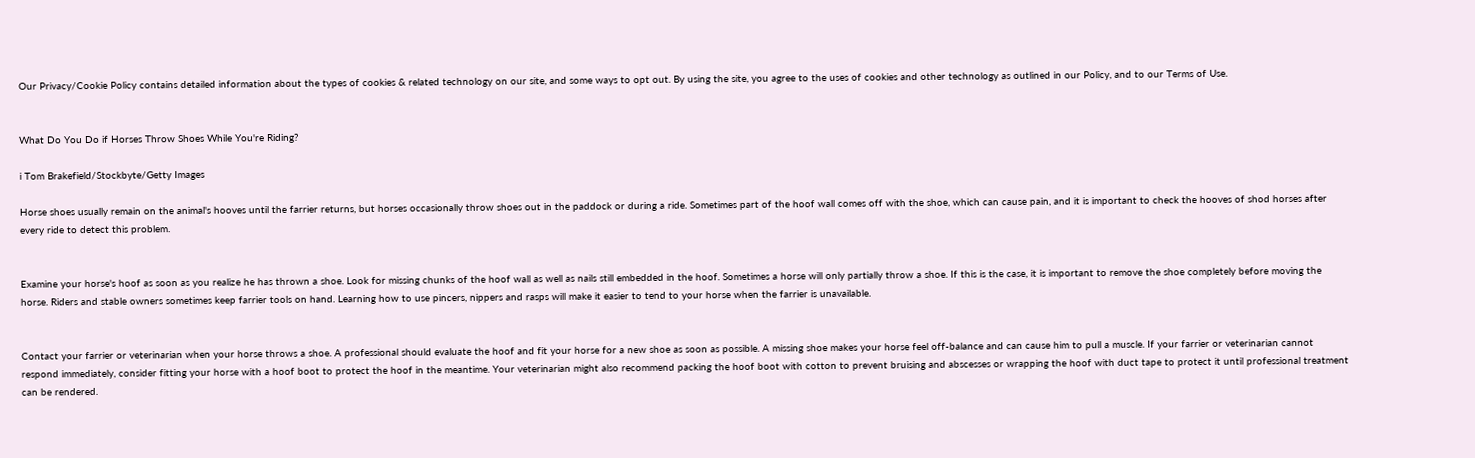Our Privacy/Cookie Policy contains detailed information about the types of cookies & related technology on our site, and some ways to opt out. By using the site, you agree to the uses of cookies and other technology as outlined in our Policy, and to our Terms of Use.


What Do You Do if Horses Throw Shoes While You're Riding?

i Tom Brakefield/Stockbyte/Getty Images

Horse shoes usually remain on the animal's hooves until the farrier returns, but horses occasionally throw shoes out in the paddock or during a ride. Sometimes part of the hoof wall comes off with the shoe, which can cause pain, and it is important to check the hooves of shod horses after every ride to detect this problem.


Examine your horse's hoof as soon as you realize he has thrown a shoe. Look for missing chunks of the hoof wall as well as nails still embedded in the hoof. Sometimes a horse will only partially throw a shoe. If this is the case, it is important to remove the shoe completely before moving the horse. Riders and stable owners sometimes keep farrier tools on hand. Learning how to use pincers, nippers and rasps will make it easier to tend to your horse when the farrier is unavailable.


Contact your farrier or veterinarian when your horse throws a shoe. A professional should evaluate the hoof and fit your horse for a new shoe as soon as possible. A missing shoe makes your horse feel off-balance and can cause him to pull a muscle. If your farrier or veterinarian cannot respond immediately, consider fitting your horse with a hoof boot to protect the hoof in the meantime. Your veterinarian might also recommend packing the hoof boot with cotton to prevent bruising and abscesses or wrapping the hoof with duct tape to protect it until professional treatment can be rendered.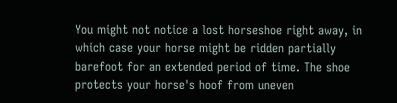You might not notice a lost horseshoe right away, in which case your horse might be ridden partially barefoot for an extended period of time. The shoe protects your horse's hoof from uneven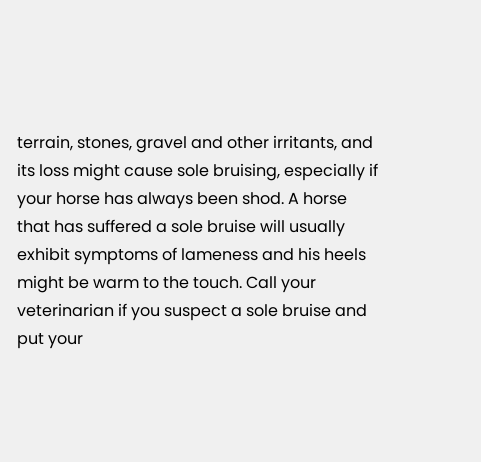terrain, stones, gravel and other irritants, and its loss might cause sole bruising, especially if your horse has always been shod. A horse that has suffered a sole bruise will usually exhibit symptoms of lameness and his heels might be warm to the touch. Call your veterinarian if you suspect a sole bruise and put your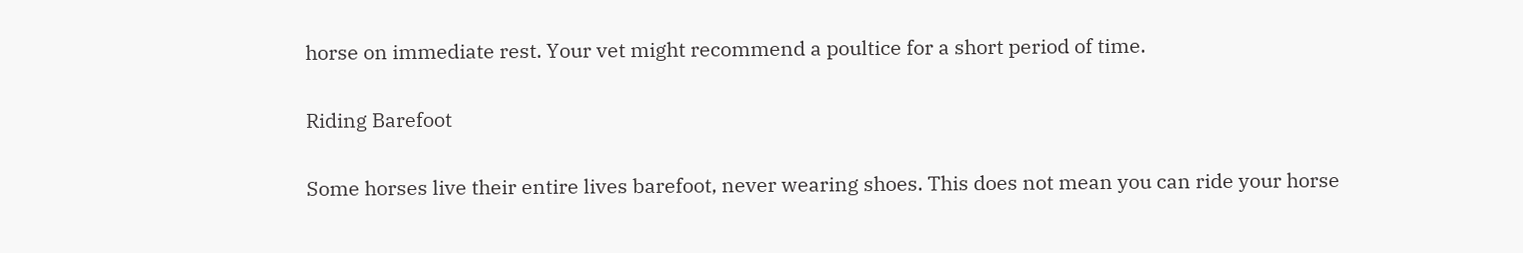horse on immediate rest. Your vet might recommend a poultice for a short period of time.

Riding Barefoot

Some horses live their entire lives barefoot, never wearing shoes. This does not mean you can ride your horse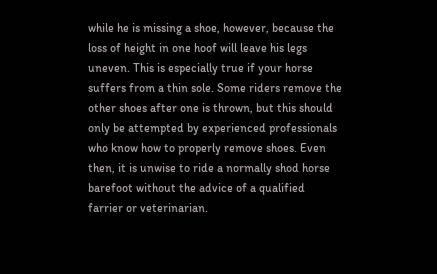while he is missing a shoe, however, because the loss of height in one hoof will leave his legs uneven. This is especially true if your horse suffers from a thin sole. Some riders remove the other shoes after one is thrown, but this should only be attempted by experienced professionals who know how to properly remove shoes. Even then, it is unwise to ride a normally shod horse barefoot without the advice of a qualified farrier or veterinarian.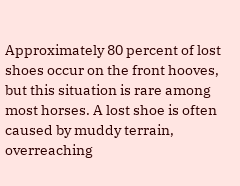Approximately 80 percent of lost shoes occur on the front hooves, but this situation is rare among most horses. A lost shoe is often caused by muddy terrain, overreaching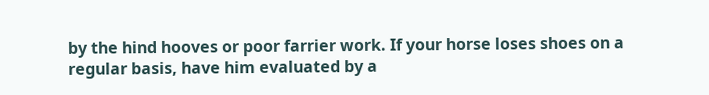by the hind hooves or poor farrier work. If your horse loses shoes on a regular basis, have him evaluated by a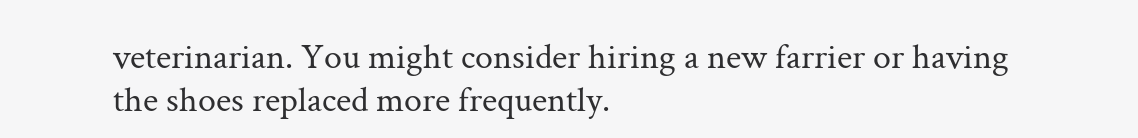veterinarian. You might consider hiring a new farrier or having the shoes replaced more frequently.